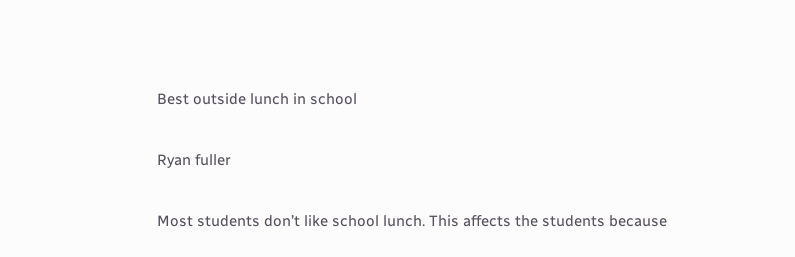Best outside lunch in school

Ryan fuller

Most students don’t like school lunch. This affects the students because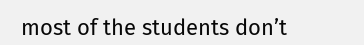most of the students don’t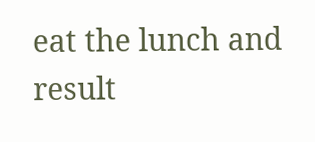eat the lunch and result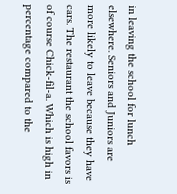in leaving the school for lunch elsewhere. Seniors and Juniors are more likely to leave because they have cars. The restaurant the school favors is of course Chick-fil-a. Which is high in percentage compared to the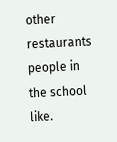other restaurants people in the school like.